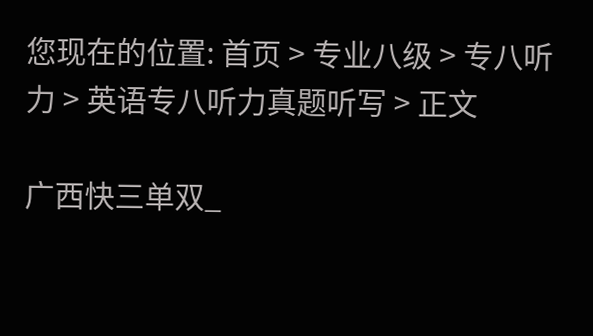您现在的位置: 首页 > 专业八级 > 专八听力 > 英语专八听力真题听写 > 正文

广西快三单双_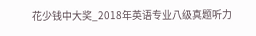花少钱中大奖_2018年英语专业八级真题听力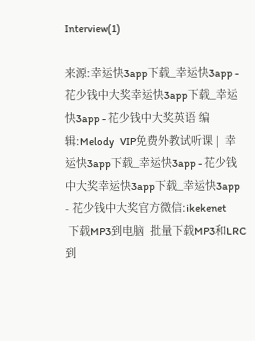Interview(1)

来源:幸运快3app下载_幸运快3app - 花少钱中大奖幸运快3app下载_幸运快3app - 花少钱中大奖英语 编辑:Melody   VIP免费外教试听课 |  幸运快3app下载_幸运快3app - 花少钱中大奖幸运快3app下载_幸运快3app - 花少钱中大奖官方微信:ikekenet
 下载MP3到电脑  批量下载MP3和LRC到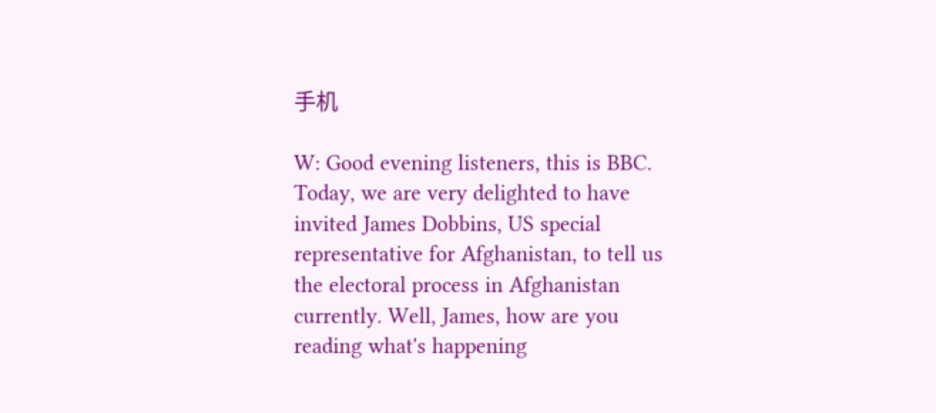手机

W: Good evening listeners, this is BBC. Today, we are very delighted to have invited James Dobbins, US special representative for Afghanistan, to tell us the electoral process in Afghanistan currently. Well, James, how are you reading what's happening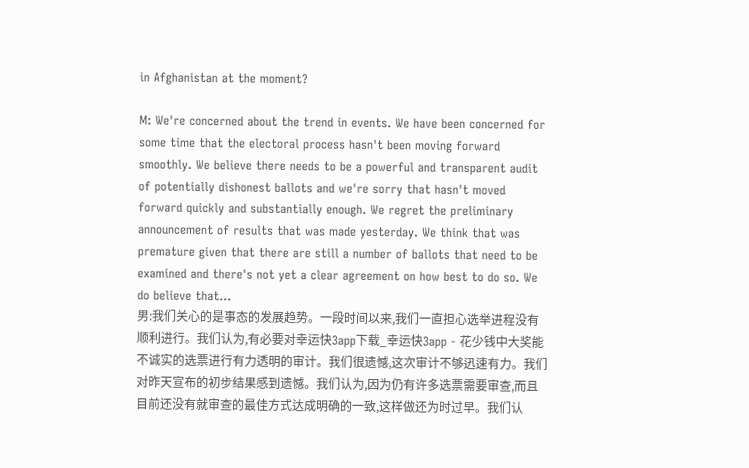in Afghanistan at the moment?

M: We're concerned about the trend in events. We have been concerned for some time that the electoral process hasn't been moving forward smoothly. We believe there needs to be a powerful and transparent audit of potentially dishonest ballots and we're sorry that hasn't moved forward quickly and substantially enough. We regret the preliminary announcement of results that was made yesterday. We think that was premature given that there are still a number of ballots that need to be examined and there's not yet a clear agreement on how best to do so. We do believe that...
男:我们关心的是事态的发展趋势。一段时间以来,我们一直担心选举进程没有顺利进行。我们认为,有必要对幸运快3app下载_幸运快3app - 花少钱中大奖能不诚实的选票进行有力透明的审计。我们很遗憾,这次审计不够迅速有力。我们对昨天宣布的初步结果感到遗憾。我们认为,因为仍有许多选票需要审查,而且目前还没有就审查的最佳方式达成明确的一致,这样做还为时过早。我们认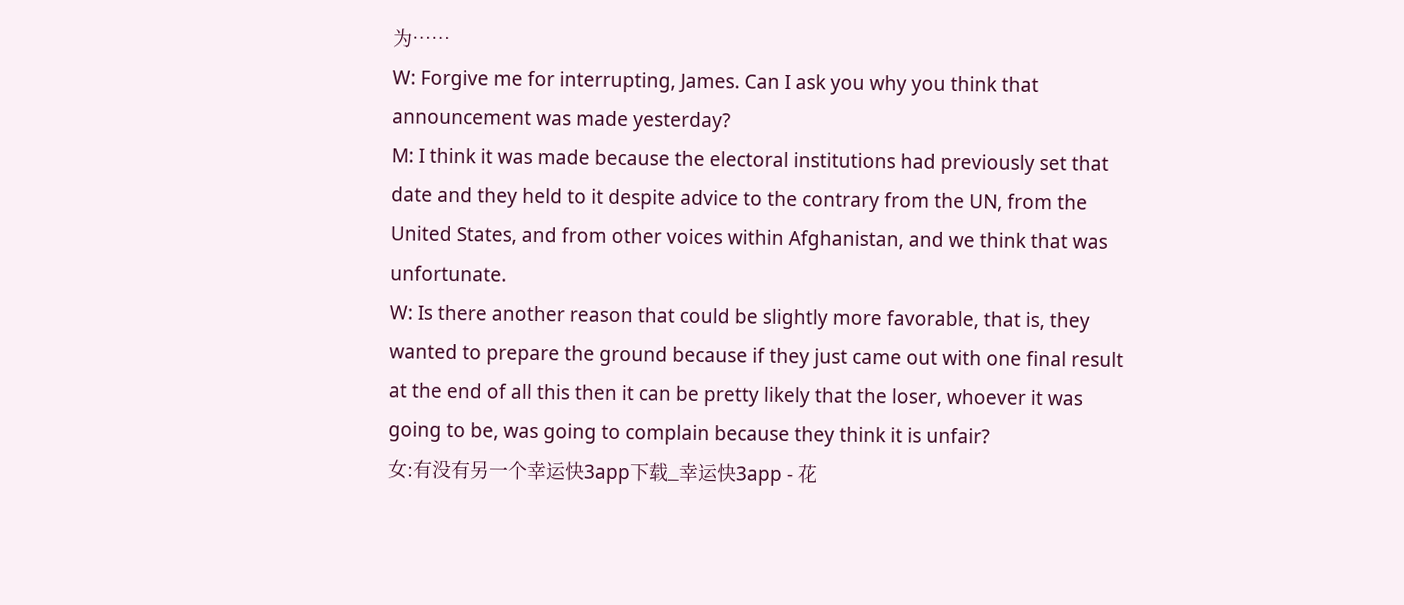为……
W: Forgive me for interrupting, James. Can I ask you why you think that announcement was made yesterday?
M: I think it was made because the electoral institutions had previously set that date and they held to it despite advice to the contrary from the UN, from the United States, and from other voices within Afghanistan, and we think that was unfortunate.
W: Is there another reason that could be slightly more favorable, that is, they wanted to prepare the ground because if they just came out with one final result at the end of all this then it can be pretty likely that the loser, whoever it was going to be, was going to complain because they think it is unfair?
女:有没有另一个幸运快3app下载_幸运快3app - 花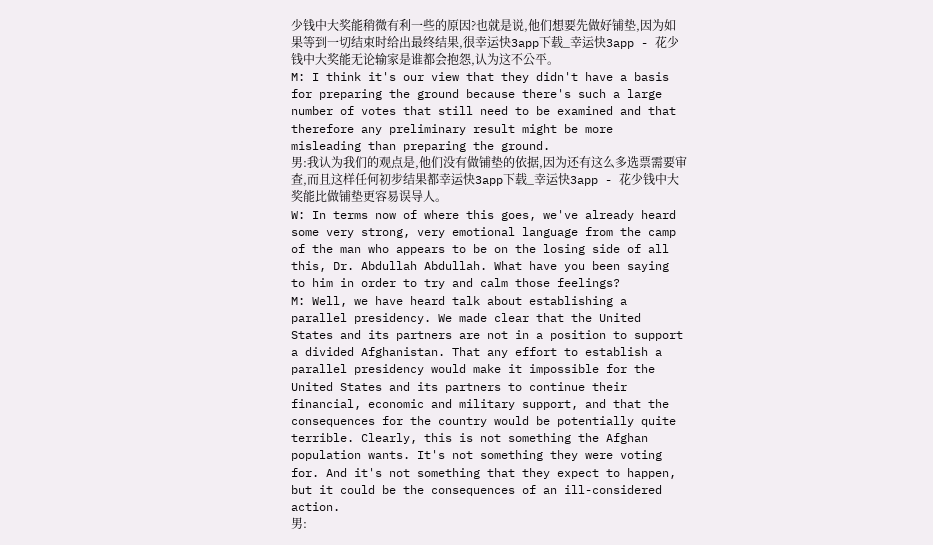少钱中大奖能稍微有利一些的原因?也就是说,他们想要先做好铺垫,因为如果等到一切结束时给出最终结果,很幸运快3app下载_幸运快3app - 花少钱中大奖能无论输家是谁都会抱怨,认为这不公平。
M: I think it's our view that they didn't have a basis for preparing the ground because there's such a large number of votes that still need to be examined and that therefore any preliminary result might be more misleading than preparing the ground.
男:我认为我们的观点是,他们没有做铺垫的依据,因为还有这么多选票需要审查,而且这样任何初步结果都幸运快3app下载_幸运快3app - 花少钱中大奖能比做铺垫更容易误导人。
W: In terms now of where this goes, we've already heard some very strong, very emotional language from the camp of the man who appears to be on the losing side of all this, Dr. Abdullah Abdullah. What have you been saying to him in order to try and calm those feelings?
M: Well, we have heard talk about establishing a parallel presidency. We made clear that the United States and its partners are not in a position to support a divided Afghanistan. That any effort to establish a parallel presidency would make it impossible for the United States and its partners to continue their financial, economic and military support, and that the consequences for the country would be potentially quite terrible. Clearly, this is not something the Afghan population wants. It's not something they were voting for. And it's not something that they expect to happen, but it could be the consequences of an ill-considered action.
男: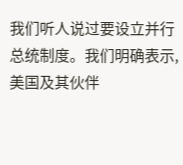我们听人说过要设立并行总统制度。我们明确表示,美国及其伙伴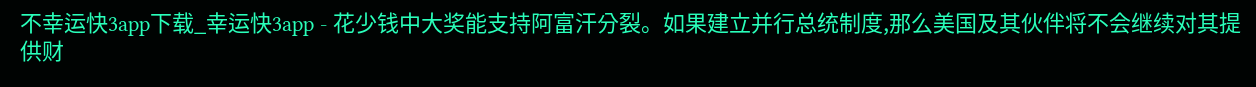不幸运快3app下载_幸运快3app - 花少钱中大奖能支持阿富汗分裂。如果建立并行总统制度,那么美国及其伙伴将不会继续对其提供财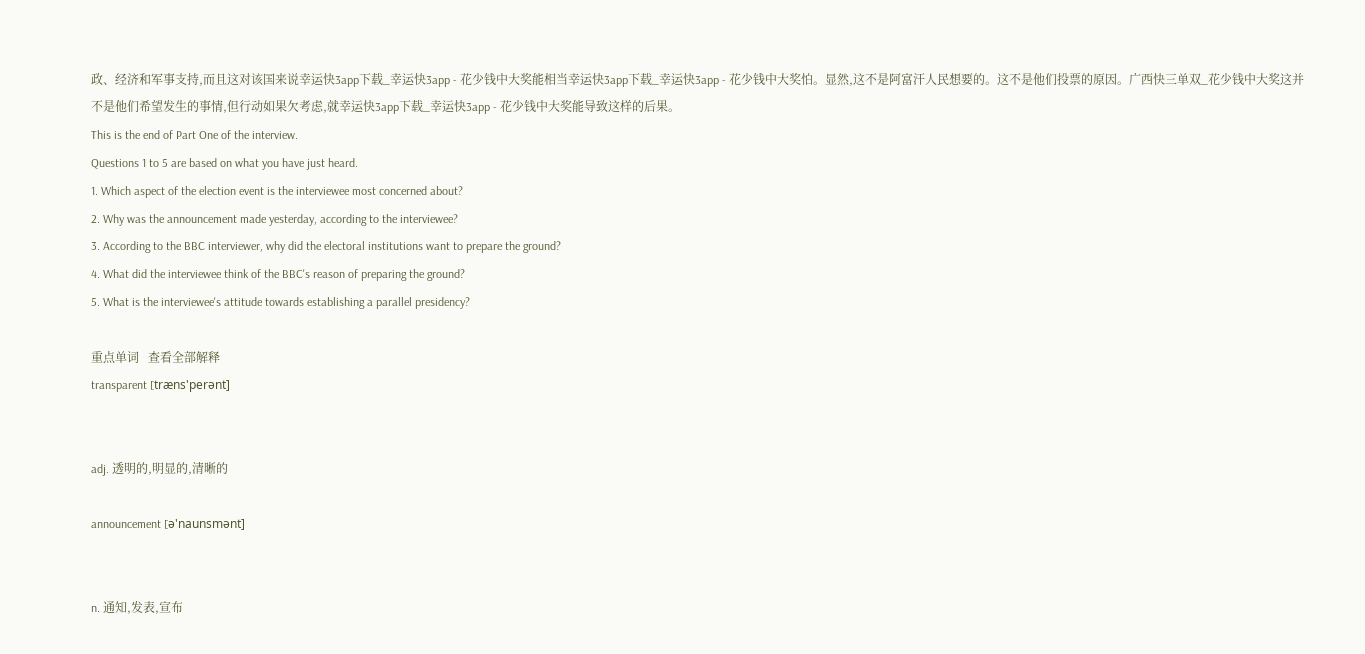政、经济和军事支持,而且这对该国来说幸运快3app下载_幸运快3app - 花少钱中大奖能相当幸运快3app下载_幸运快3app - 花少钱中大奖怕。显然,这不是阿富汗人民想要的。这不是他们投票的原因。广西快三单双_花少钱中大奖这并不是他们希望发生的事情,但行动如果欠考虑,就幸运快3app下载_幸运快3app - 花少钱中大奖能导致这样的后果。
This is the end of Part One of the interview.
Questions 1 to 5 are based on what you have just heard.
1. Which aspect of the election event is the interviewee most concerned about?
2. Why was the announcement made yesterday, according to the interviewee?
3. According to the BBC interviewer, why did the electoral institutions want to prepare the ground?
4. What did the interviewee think of the BBC's reason of preparing the ground?
5. What is the interviewee's attitude towards establishing a parallel presidency?

重点单词   查看全部解释
transparent [træns'perənt]


adj. 透明的,明显的,清晰的

announcement [ə'naunsmənt]


n. 通知,发表,宣布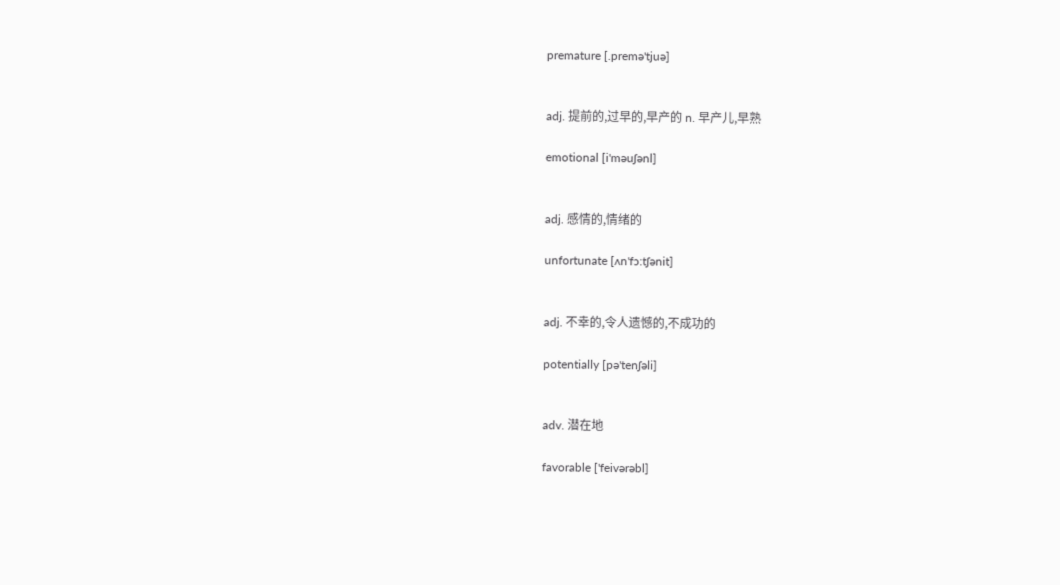premature [.premə'tjuə]


adj. 提前的,过早的,早产的 n. 早产儿,早熟

emotional [i'məuʃənl]


adj. 感情的,情绪的

unfortunate [ʌn'fɔ:tʃənit]


adj. 不幸的,令人遗憾的,不成功的

potentially [pə'tenʃəli]


adv. 潜在地

favorable ['feivərəbl]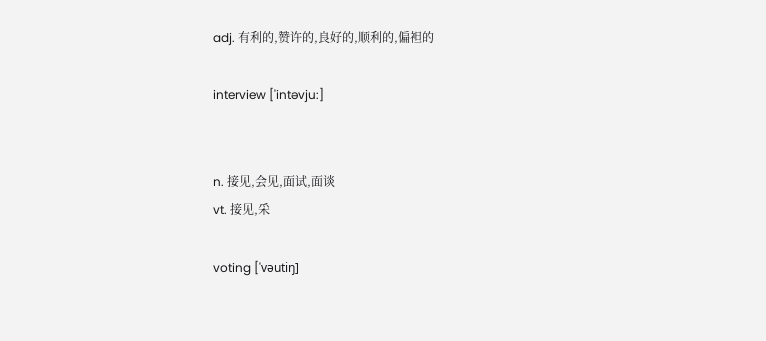adj. 有利的,赞许的,良好的,顺利的,偏袒的

interview ['intəvju:]


n. 接见,会见,面试,面谈
vt. 接见,采

voting ['vəutiŋ]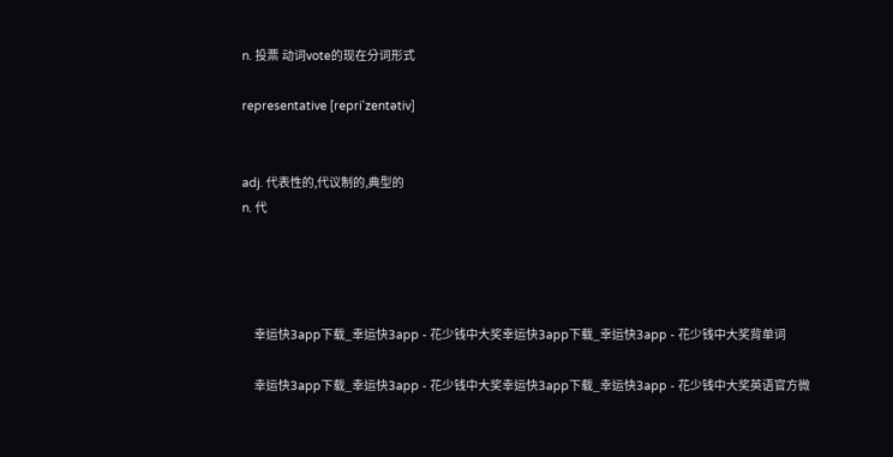n. 投票 动词vote的现在分词形式

representative [repri'zentətiv]


adj. 代表性的,代议制的,典型的
n. 代




    幸运快3app下载_幸运快3app - 花少钱中大奖幸运快3app下载_幸运快3app - 花少钱中大奖背单词

    幸运快3app下载_幸运快3app - 花少钱中大奖幸运快3app下载_幸运快3app - 花少钱中大奖英语官方微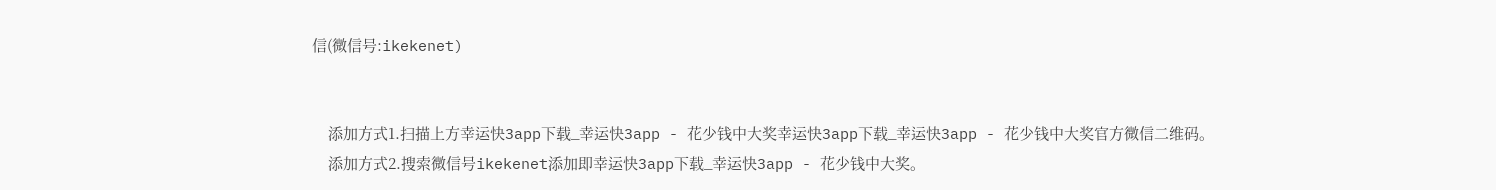信(微信号:ikekenet)


    添加方式1.扫描上方幸运快3app下载_幸运快3app - 花少钱中大奖幸运快3app下载_幸运快3app - 花少钱中大奖官方微信二维码。
    添加方式2.搜索微信号ikekenet添加即幸运快3app下载_幸运快3app - 花少钱中大奖。